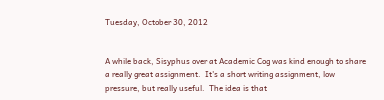Tuesday, October 30, 2012


A while back, Sisyphus over at Academic Cog was kind enough to share a really great assignment.  It's a short writing assignment, low pressure, but really useful.  The idea is that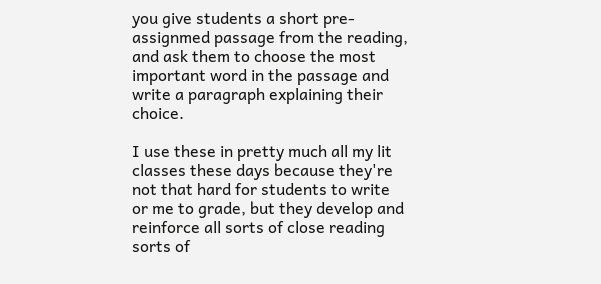you give students a short pre-assignmed passage from the reading, and ask them to choose the most important word in the passage and write a paragraph explaining their choice.

I use these in pretty much all my lit classes these days because they're not that hard for students to write or me to grade, but they develop and reinforce all sorts of close reading sorts of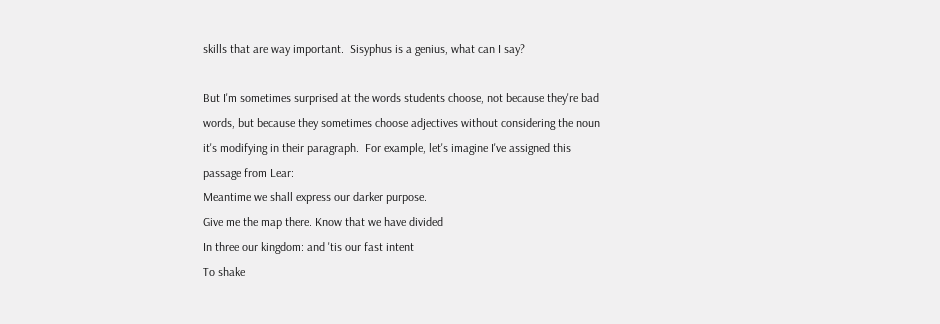skills that are way important.  Sisyphus is a genius, what can I say?

But I'm sometimes surprised at the words students choose, not because they're bad words, but because they sometimes choose adjectives without considering the noun it's modifying in their paragraph.  For example, let's imagine I've assigned this passage from Lear:
Meantime we shall express our darker purpose.
Give me the map there. Know that we have divided
In three our kingdom: and 'tis our fast intent
To shake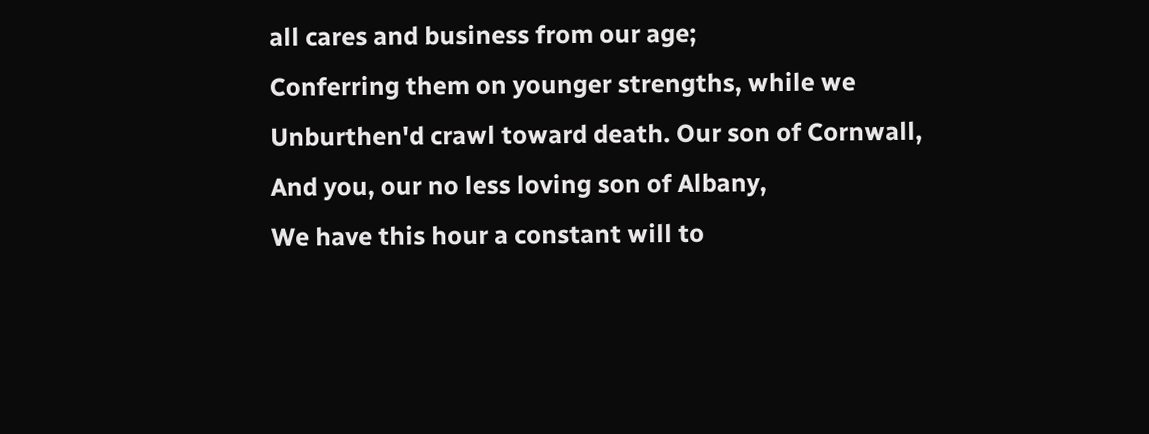all cares and business from our age;
Conferring them on younger strengths, while we
Unburthen'd crawl toward death. Our son of Cornwall,
And you, our no less loving son of Albany,
We have this hour a constant will to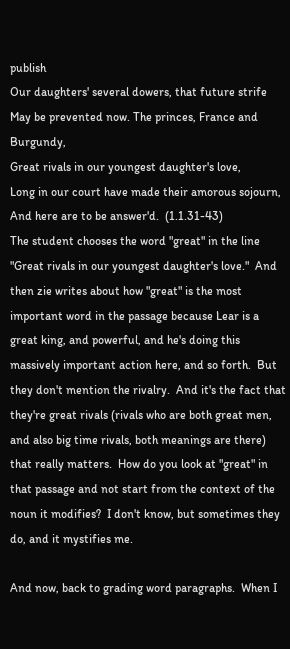publish
Our daughters' several dowers, that future strife
May be prevented now. The princes, France and Burgundy,
Great rivals in our youngest daughter's love,
Long in our court have made their amorous sojourn,
And here are to be answer'd.  (1.1.31-43)
The student chooses the word "great" in the line "Great rivals in our youngest daughter's love."  And then zie writes about how "great" is the most important word in the passage because Lear is a great king, and powerful, and he's doing this massively important action here, and so forth.  But they don't mention the rivalry.  And it's the fact that they're great rivals (rivals who are both great men, and also big time rivals, both meanings are there) that really matters.  How do you look at "great" in that passage and not start from the context of the noun it modifies?  I don't know, but sometimes they do, and it mystifies me.

And now, back to grading word paragraphs.  When I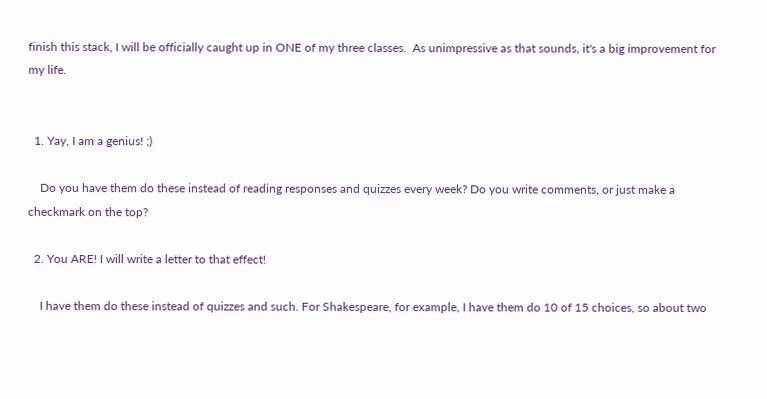finish this stack, I will be officially caught up in ONE of my three classes.  As unimpressive as that sounds, it's a big improvement for my life.


  1. Yay, I am a genius! ;)

    Do you have them do these instead of reading responses and quizzes every week? Do you write comments, or just make a checkmark on the top?

  2. You ARE! I will write a letter to that effect!

    I have them do these instead of quizzes and such. For Shakespeare, for example, I have them do 10 of 15 choices, so about two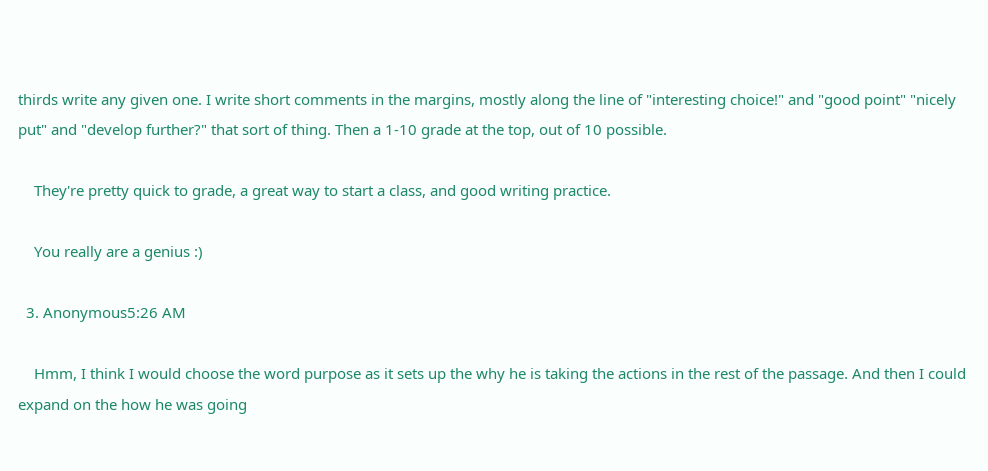thirds write any given one. I write short comments in the margins, mostly along the line of "interesting choice!" and "good point" "nicely put" and "develop further?" that sort of thing. Then a 1-10 grade at the top, out of 10 possible.

    They're pretty quick to grade, a great way to start a class, and good writing practice.

    You really are a genius :)

  3. Anonymous5:26 AM

    Hmm, I think I would choose the word purpose as it sets up the why he is taking the actions in the rest of the passage. And then I could expand on the how he was going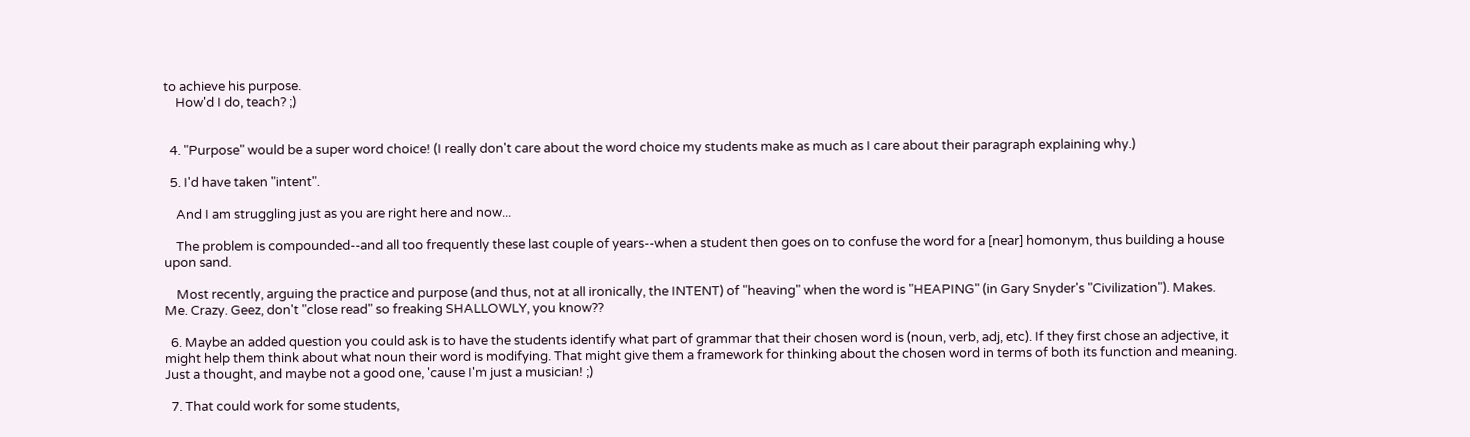to achieve his purpose.
    How'd I do, teach? ;)


  4. "Purpose" would be a super word choice! (I really don't care about the word choice my students make as much as I care about their paragraph explaining why.)

  5. I'd have taken "intent".

    And I am struggling just as you are right here and now...

    The problem is compounded--and all too frequently these last couple of years--when a student then goes on to confuse the word for a [near] homonym, thus building a house upon sand.

    Most recently, arguing the practice and purpose (and thus, not at all ironically, the INTENT) of "heaving" when the word is "HEAPING" (in Gary Snyder's "Civilization"). Makes. Me. Crazy. Geez, don't "close read" so freaking SHALLOWLY, you know??

  6. Maybe an added question you could ask is to have the students identify what part of grammar that their chosen word is (noun, verb, adj, etc). If they first chose an adjective, it might help them think about what noun their word is modifying. That might give them a framework for thinking about the chosen word in terms of both its function and meaning. Just a thought, and maybe not a good one, 'cause I'm just a musician! ;)

  7. That could work for some students,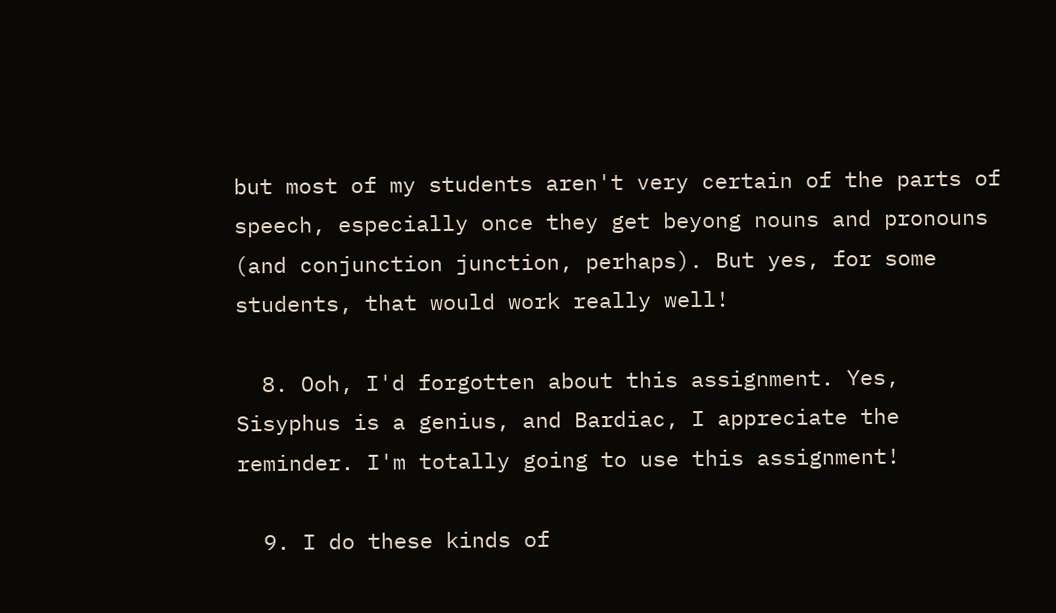but most of my students aren't very certain of the parts of speech, especially once they get beyong nouns and pronouns (and conjunction junction, perhaps). But yes, for some students, that would work really well!

  8. Ooh, I'd forgotten about this assignment. Yes, Sisyphus is a genius, and Bardiac, I appreciate the reminder. I'm totally going to use this assignment!

  9. I do these kinds of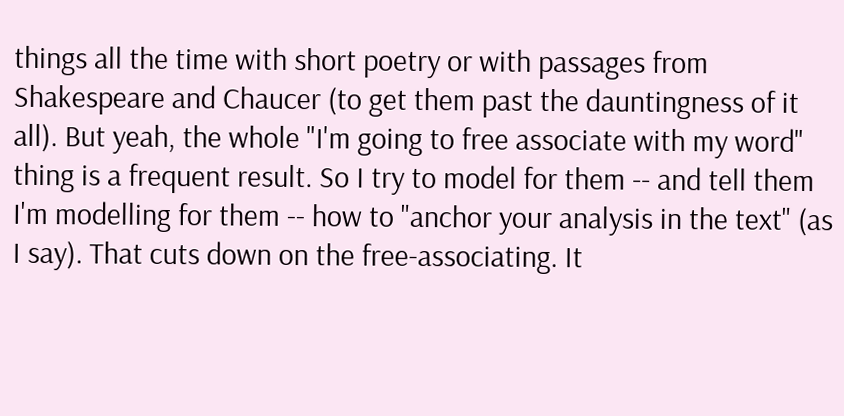things all the time with short poetry or with passages from Shakespeare and Chaucer (to get them past the dauntingness of it all). But yeah, the whole "I'm going to free associate with my word" thing is a frequent result. So I try to model for them -- and tell them I'm modelling for them -- how to "anchor your analysis in the text" (as I say). That cuts down on the free-associating. It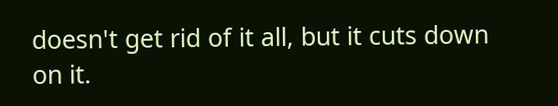doesn't get rid of it all, but it cuts down on it.